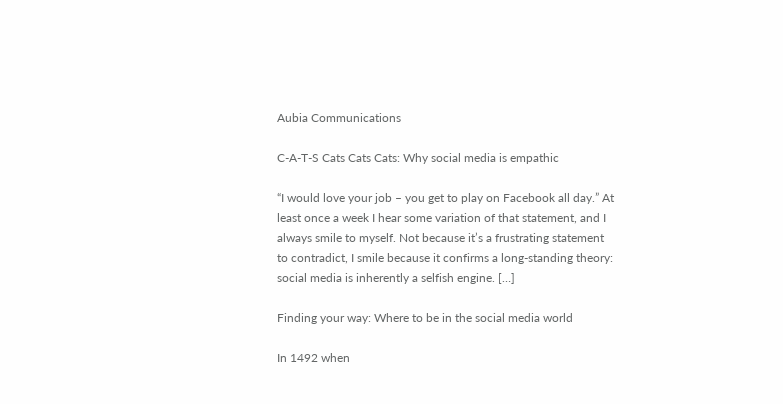Aubia Communications

C-A-T-S Cats Cats Cats: Why social media is empathic

“I would love your job – you get to play on Facebook all day.” At least once a week I hear some variation of that statement, and I always smile to myself. Not because it’s a frustrating statement to contradict, I smile because it confirms a long-standing theory: social media is inherently a selfish engine. […]

Finding your way: Where to be in the social media world

In 1492 when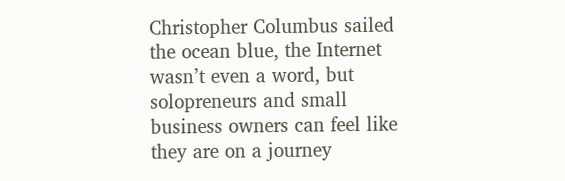Christopher Columbus sailed the ocean blue, the Internet wasn’t even a word, but solopreneurs and small business owners can feel like they are on a journey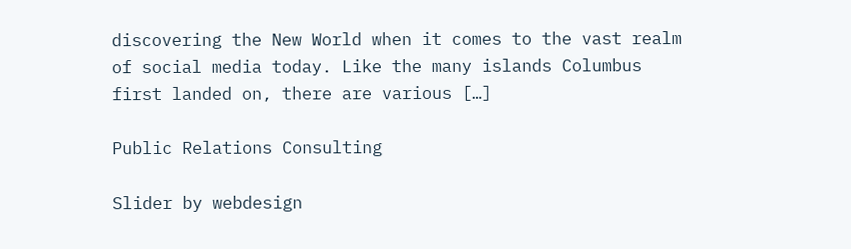discovering the New World when it comes to the vast realm of social media today. Like the many islands Columbus first landed on, there are various […]

Public Relations Consulting

Slider by webdesign